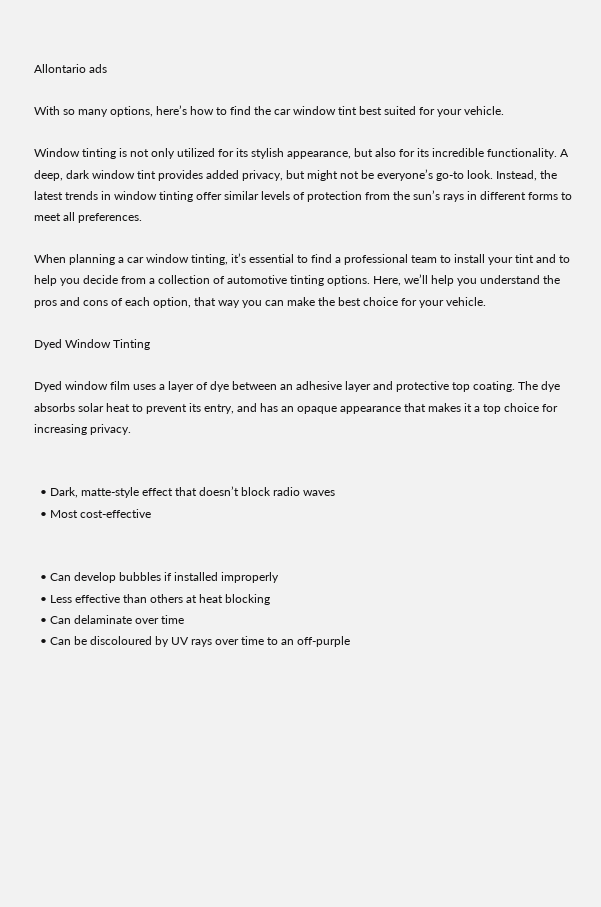Allontario ads

With so many options, here’s how to find the car window tint best suited for your vehicle.

Window tinting is not only utilized for its stylish appearance, but also for its incredible functionality. A deep, dark window tint provides added privacy, but might not be everyone’s go-to look. Instead, the latest trends in window tinting offer similar levels of protection from the sun’s rays in different forms to meet all preferences.

When planning a car window tinting, it’s essential to find a professional team to install your tint and to help you decide from a collection of automotive tinting options. Here, we’ll help you understand the pros and cons of each option, that way you can make the best choice for your vehicle.

Dyed Window Tinting

Dyed window film uses a layer of dye between an adhesive layer and protective top coating. The dye absorbs solar heat to prevent its entry, and has an opaque appearance that makes it a top choice for increasing privacy.


  • Dark, matte-style effect that doesn’t block radio waves
  • Most cost-effective


  • Can develop bubbles if installed improperly
  • Less effective than others at heat blocking
  • Can delaminate over time
  • Can be discoloured by UV rays over time to an off-purple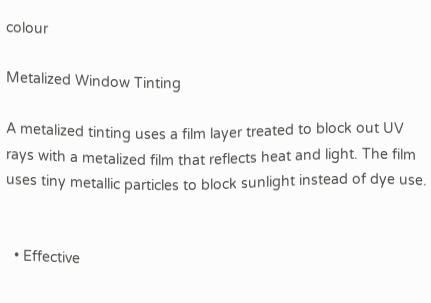colour

Metalized Window Tinting

A metalized tinting uses a film layer treated to block out UV rays with a metalized film that reflects heat and light. The film uses tiny metallic particles to block sunlight instead of dye use.


  • Effective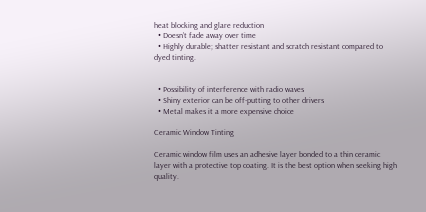heat blocking and glare reduction
  • Doesn’t fade away over time
  • Highly durable; shatter resistant and scratch resistant compared to dyed tinting.


  • Possibility of interference with radio waves
  • Shiny exterior can be off-putting to other drivers
  • Metal makes it a more expensive choice

Ceramic Window Tinting

Ceramic window film uses an adhesive layer bonded to a thin ceramic layer with a protective top coating. It is the best option when seeking high quality.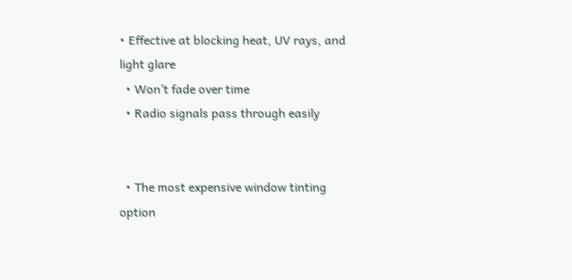• Effective at blocking heat, UV rays, and light glare
  • Won’t fade over time
  • Radio signals pass through easily


  • The most expensive window tinting option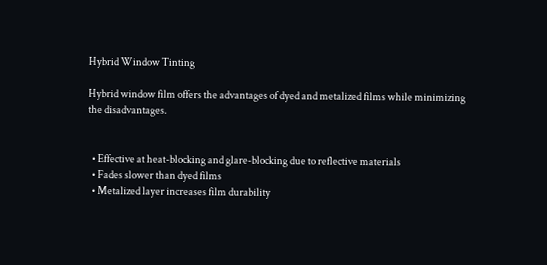Hybrid Window Tinting

Hybrid window film offers the advantages of dyed and metalized films while minimizing the disadvantages.


  • Effective at heat-blocking and glare-blocking due to reflective materials
  • Fades slower than dyed films
  • Metalized layer increases film durability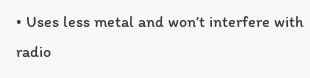• Uses less metal and won’t interfere with radio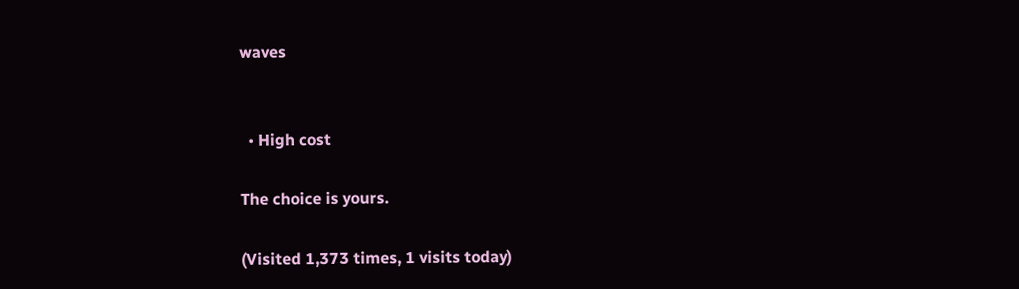waves


  • High cost

The choice is yours.

(Visited 1,373 times, 1 visits today)